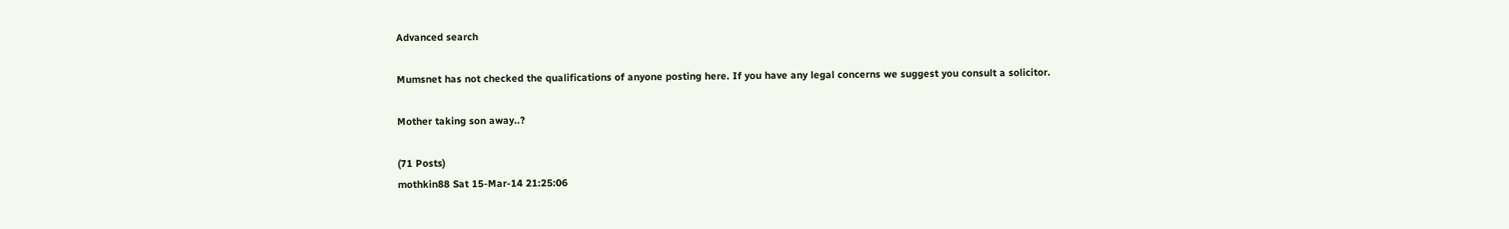Advanced search

Mumsnet has not checked the qualifications of anyone posting here. If you have any legal concerns we suggest you consult a solicitor.

Mother taking son away..?

(71 Posts)
mothkin88 Sat 15-Mar-14 21:25:06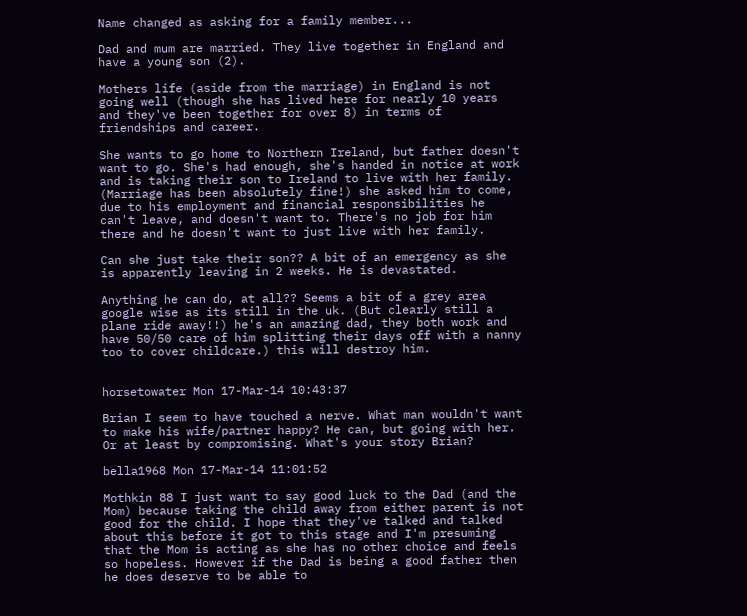Name changed as asking for a family member...

Dad and mum are married. They live together in England and have a young son (2).

Mothers life (aside from the marriage) in England is not going well (though she has lived here for nearly 10 years and they've been together for over 8) in terms of friendships and career.

She wants to go home to Northern Ireland, but father doesn't want to go. She's had enough, she's handed in notice at work and is taking their son to Ireland to live with her family. (Marriage has been absolutely fine!) she asked him to come, due to his employment and financial responsibilities he can't leave, and doesn't want to. There's no job for him there and he doesn't want to just live with her family.

Can she just take their son?? A bit of an emergency as she is apparently leaving in 2 weeks. He is devastated.

Anything he can do, at all?? Seems a bit of a grey area google wise as its still in the uk. (But clearly still a plane ride away!!) he's an amazing dad, they both work and have 50/50 care of him splitting their days off with a nanny too to cover childcare.) this will destroy him.


horsetowater Mon 17-Mar-14 10:43:37

Brian I seem to have touched a nerve. What man wouldn't want to make his wife/partner happy? He can, but going with her. Or at least by compromising. What's your story Brian?

bella1968 Mon 17-Mar-14 11:01:52

Mothkin 88 I just want to say good luck to the Dad (and the Mom) because taking the child away from either parent is not good for the child. I hope that they've talked and talked about this before it got to this stage and I'm presuming that the Mom is acting as she has no other choice and feels so hopeless. However if the Dad is being a good father then he does deserve to be able to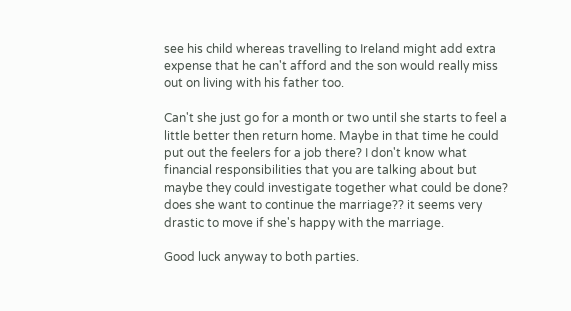see his child whereas travelling to Ireland might add extra expense that he can't afford and the son would really miss out on living with his father too.

Can't she just go for a month or two until she starts to feel a little better then return home. Maybe in that time he could put out the feelers for a job there? I don't know what financial responsibilities that you are talking about but maybe they could investigate together what could be done? does she want to continue the marriage?? it seems very drastic to move if she's happy with the marriage.

Good luck anyway to both parties.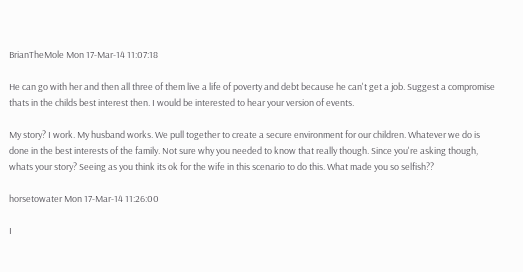BrianTheMole Mon 17-Mar-14 11:07:18

He can go with her and then all three of them live a life of poverty and debt because he can't get a job. Suggest a compromise thats in the childs best interest then. I would be interested to hear your version of events.

My story? I work. My husband works. We pull together to create a secure environment for our children. Whatever we do is done in the best interests of the family. Not sure why you needed to know that really though. Since you're asking though, whats your story? Seeing as you think its ok for the wife in this scenario to do this. What made you so selfish??

horsetowater Mon 17-Mar-14 11:26:00

I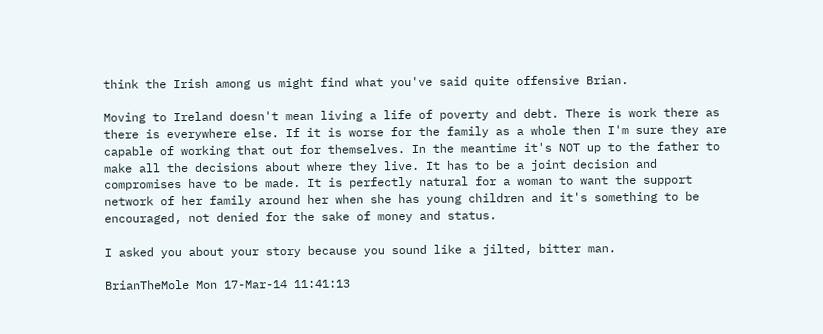think the Irish among us might find what you've said quite offensive Brian.

Moving to Ireland doesn't mean living a life of poverty and debt. There is work there as there is everywhere else. If it is worse for the family as a whole then I'm sure they are capable of working that out for themselves. In the meantime it's NOT up to the father to make all the decisions about where they live. It has to be a joint decision and compromises have to be made. It is perfectly natural for a woman to want the support network of her family around her when she has young children and it's something to be encouraged, not denied for the sake of money and status.

I asked you about your story because you sound like a jilted, bitter man.

BrianTheMole Mon 17-Mar-14 11:41:13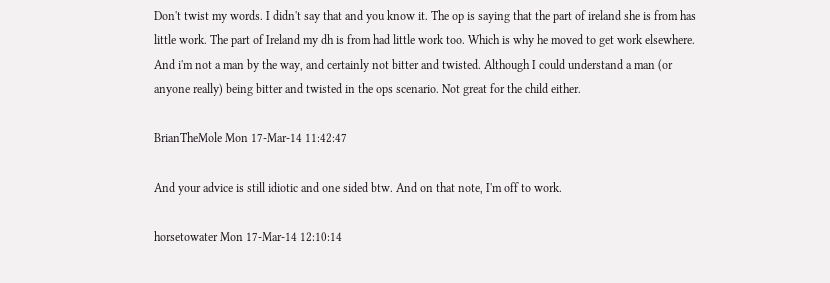Don't twist my words. I didn't say that and you know it. The op is saying that the part of ireland she is from has little work. The part of Ireland my dh is from had little work too. Which is why he moved to get work elsewhere.
And i'm not a man by the way, and certainly not bitter and twisted. Although I could understand a man (or anyone really) being bitter and twisted in the ops scenario. Not great for the child either.

BrianTheMole Mon 17-Mar-14 11:42:47

And your advice is still idiotic and one sided btw. And on that note, I'm off to work.

horsetowater Mon 17-Mar-14 12:10:14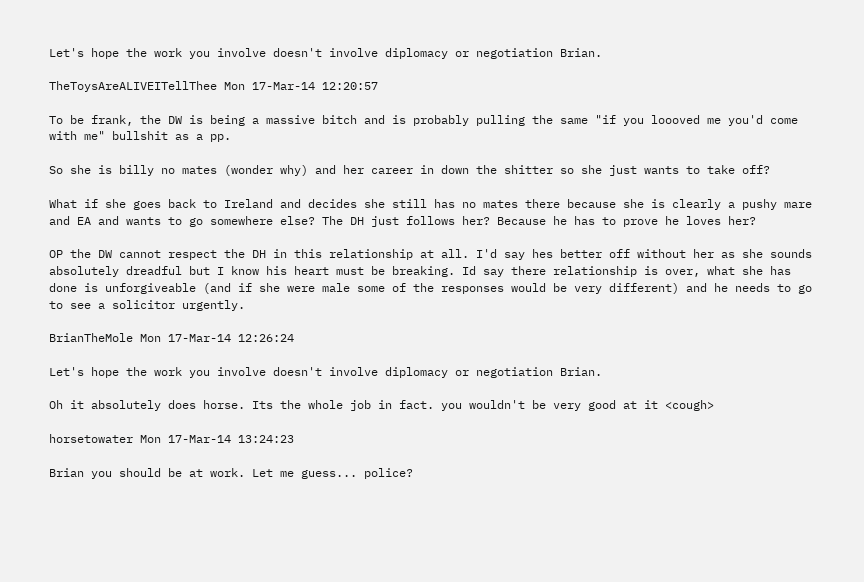Let's hope the work you involve doesn't involve diplomacy or negotiation Brian.

TheToysAreALIVEITellThee Mon 17-Mar-14 12:20:57

To be frank, the DW is being a massive bitch and is probably pulling the same "if you loooved me you'd come with me" bullshit as a pp.

So she is billy no mates (wonder why) and her career in down the shitter so she just wants to take off?

What if she goes back to Ireland and decides she still has no mates there because she is clearly a pushy mare and EA and wants to go somewhere else? The DH just follows her? Because he has to prove he loves her?

OP the DW cannot respect the DH in this relationship at all. I'd say hes better off without her as she sounds absolutely dreadful but I know his heart must be breaking. Id say there relationship is over, what she has done is unforgiveable (and if she were male some of the responses would be very different) and he needs to go to see a solicitor urgently.

BrianTheMole Mon 17-Mar-14 12:26:24

Let's hope the work you involve doesn't involve diplomacy or negotiation Brian.

Oh it absolutely does horse. Its the whole job in fact. you wouldn't be very good at it <cough>

horsetowater Mon 17-Mar-14 13:24:23

Brian you should be at work. Let me guess... police?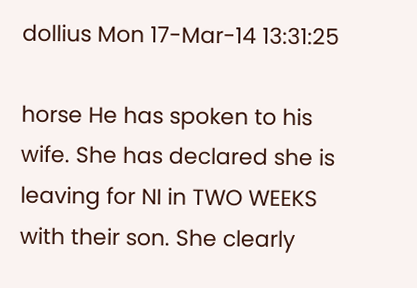dollius Mon 17-Mar-14 13:31:25

horse He has spoken to his wife. She has declared she is leaving for NI in TWO WEEKS with their son. She clearly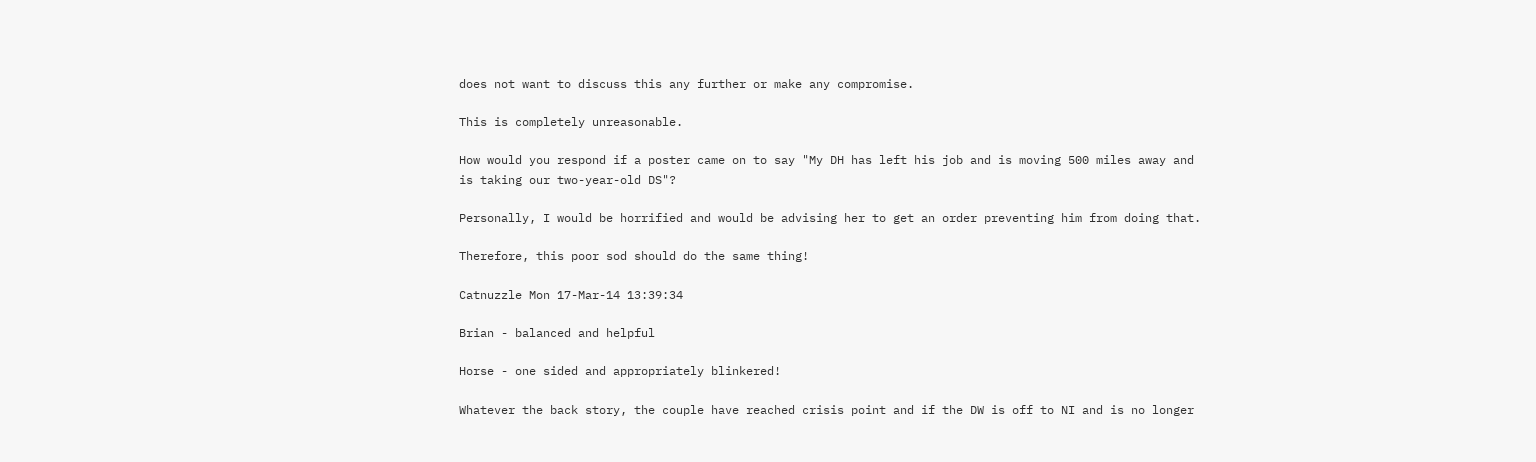does not want to discuss this any further or make any compromise.

This is completely unreasonable.

How would you respond if a poster came on to say "My DH has left his job and is moving 500 miles away and is taking our two-year-old DS"?

Personally, I would be horrified and would be advising her to get an order preventing him from doing that.

Therefore, this poor sod should do the same thing!

Catnuzzle Mon 17-Mar-14 13:39:34

Brian - balanced and helpful

Horse - one sided and appropriately blinkered!

Whatever the back story, the couple have reached crisis point and if the DW is off to NI and is no longer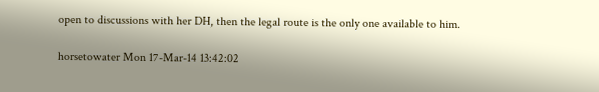open to discussions with her DH, then the legal route is the only one available to him.

horsetowater Mon 17-Mar-14 13:42:02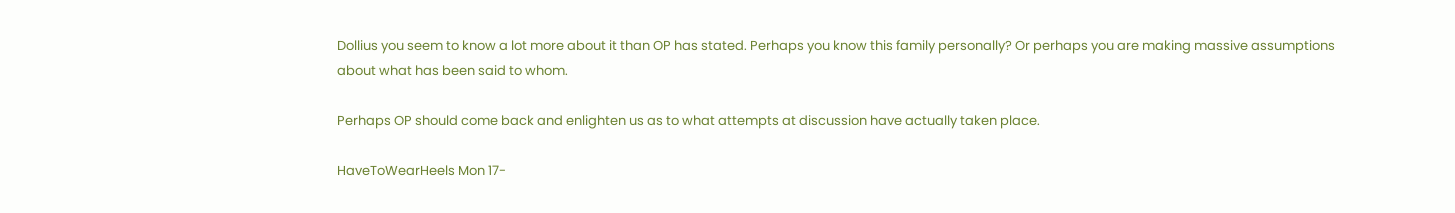Dollius you seem to know a lot more about it than OP has stated. Perhaps you know this family personally? Or perhaps you are making massive assumptions about what has been said to whom.

Perhaps OP should come back and enlighten us as to what attempts at discussion have actually taken place.

HaveToWearHeels Mon 17-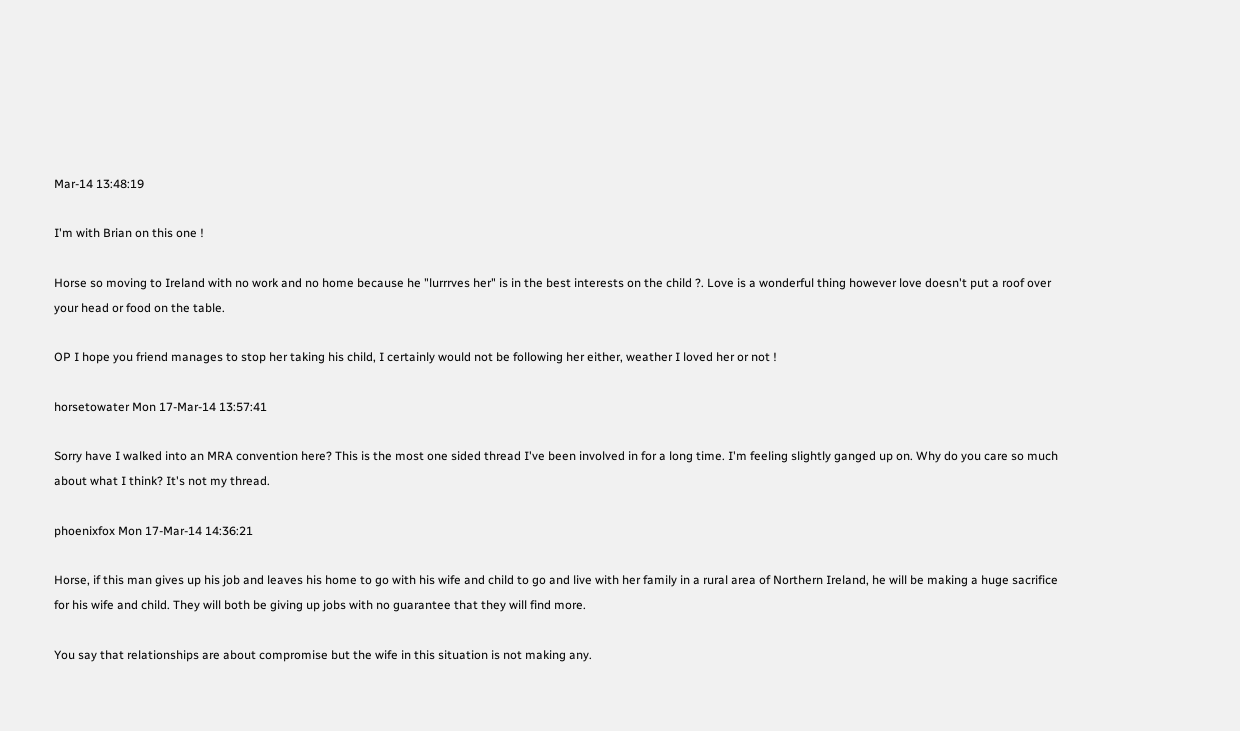Mar-14 13:48:19

I'm with Brian on this one !

Horse so moving to Ireland with no work and no home because he "lurrrves her" is in the best interests on the child ?. Love is a wonderful thing however love doesn't put a roof over your head or food on the table.

OP I hope you friend manages to stop her taking his child, I certainly would not be following her either, weather I loved her or not !

horsetowater Mon 17-Mar-14 13:57:41

Sorry have I walked into an MRA convention here? This is the most one sided thread I've been involved in for a long time. I'm feeling slightly ganged up on. Why do you care so much about what I think? It's not my thread.

phoenixfox Mon 17-Mar-14 14:36:21

Horse, if this man gives up his job and leaves his home to go with his wife and child to go and live with her family in a rural area of Northern Ireland, he will be making a huge sacrifice for his wife and child. They will both be giving up jobs with no guarantee that they will find more.

You say that relationships are about compromise but the wife in this situation is not making any.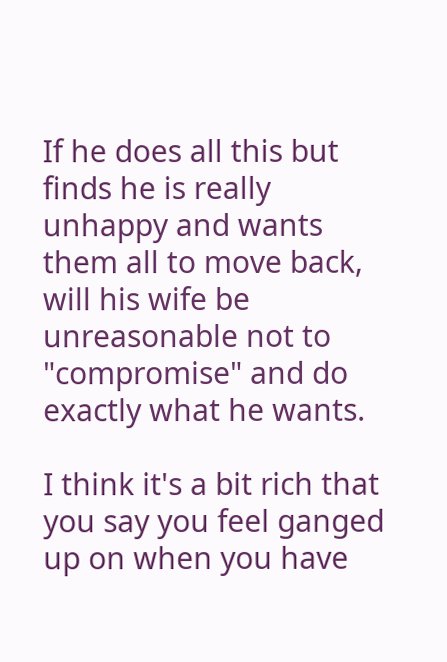If he does all this but finds he is really unhappy and wants them all to move back, will his wife be unreasonable not to "compromise" and do exactly what he wants.

I think it's a bit rich that you say you feel ganged up on when you have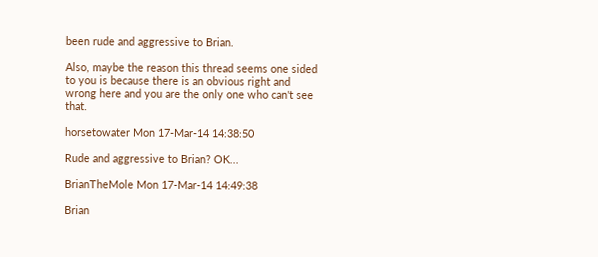been rude and aggressive to Brian.

Also, maybe the reason this thread seems one sided to you is because there is an obvious right and wrong here and you are the only one who can't see that.

horsetowater Mon 17-Mar-14 14:38:50

Rude and aggressive to Brian? OK...

BrianTheMole Mon 17-Mar-14 14:49:38

Brian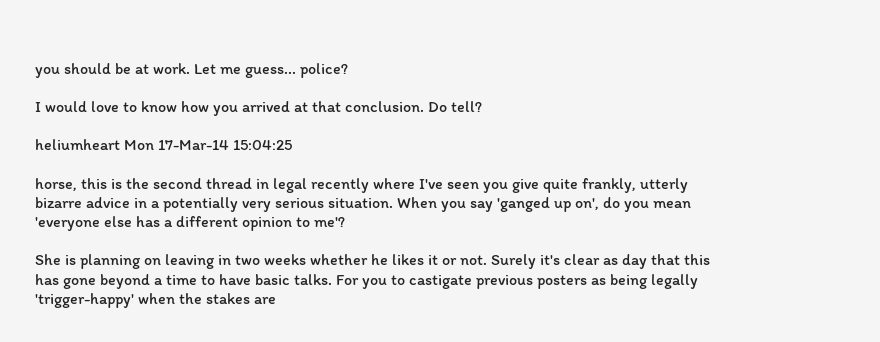you should be at work. Let me guess... police?

I would love to know how you arrived at that conclusion. Do tell?

heliumheart Mon 17-Mar-14 15:04:25

horse, this is the second thread in legal recently where I've seen you give quite frankly, utterly bizarre advice in a potentially very serious situation. When you say 'ganged up on', do you mean 'everyone else has a different opinion to me'?

She is planning on leaving in two weeks whether he likes it or not. Surely it's clear as day that this has gone beyond a time to have basic talks. For you to castigate previous posters as being legally 'trigger-happy' when the stakes are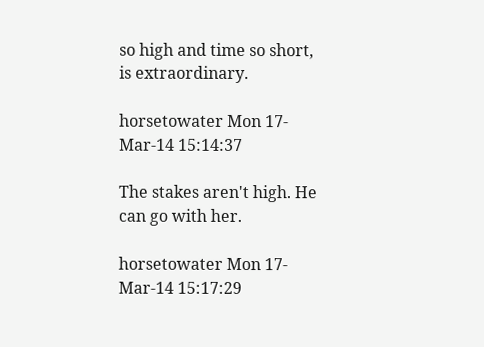so high and time so short, is extraordinary.

horsetowater Mon 17-Mar-14 15:14:37

The stakes aren't high. He can go with her.

horsetowater Mon 17-Mar-14 15:17:29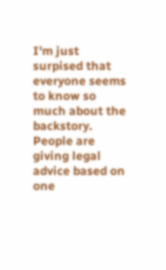I'm just surpised that everyone seems to know so much about the backstory. People are giving legal advice based on one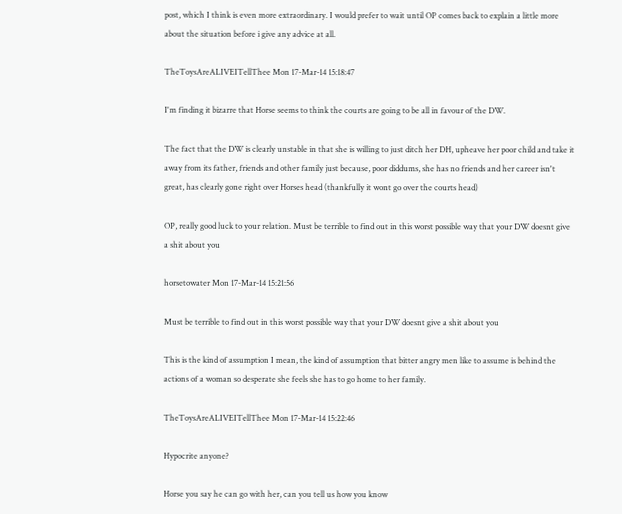post, which I think is even more extraordinary. I would prefer to wait until OP comes back to explain a little more about the situation before i give any advice at all.

TheToysAreALIVEITellThee Mon 17-Mar-14 15:18:47

I'm finding it bizarre that Horse seems to think the courts are going to be all in favour of the DW.

The fact that the DW is clearly unstable in that she is willing to just ditch her DH, upheave her poor child and take it away from its father, friends and other family just because, poor diddums, she has no friends and her career isn't great, has clearly gone right over Horses head (thankfully it wont go over the courts head)

OP, really good luck to your relation. Must be terrible to find out in this worst possible way that your DW doesnt give a shit about you

horsetowater Mon 17-Mar-14 15:21:56

Must be terrible to find out in this worst possible way that your DW doesnt give a shit about you

This is the kind of assumption I mean, the kind of assumption that bitter angry men like to assume is behind the actions of a woman so desperate she feels she has to go home to her family.

TheToysAreALIVEITellThee Mon 17-Mar-14 15:22:46

Hypocrite anyone?

Horse you say he can go with her, can you tell us how you know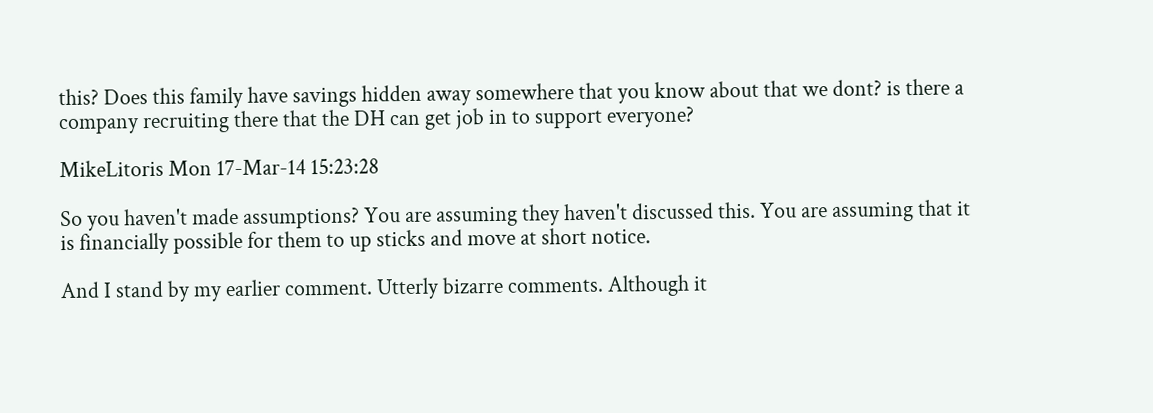this? Does this family have savings hidden away somewhere that you know about that we dont? is there a company recruiting there that the DH can get job in to support everyone?

MikeLitoris Mon 17-Mar-14 15:23:28

So you haven't made assumptions? You are assuming they haven't discussed this. You are assuming that it is financially possible for them to up sticks and move at short notice.

And I stand by my earlier comment. Utterly bizarre comments. Although it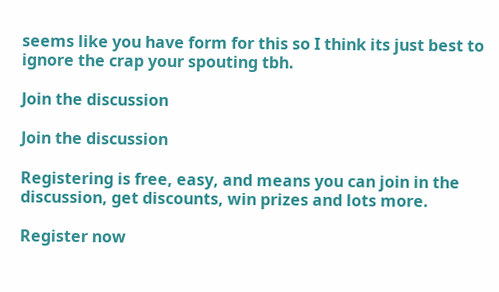seems like you have form for this so I think its just best to ignore the crap your spouting tbh.

Join the discussion

Join the discussion

Registering is free, easy, and means you can join in the discussion, get discounts, win prizes and lots more.

Register now